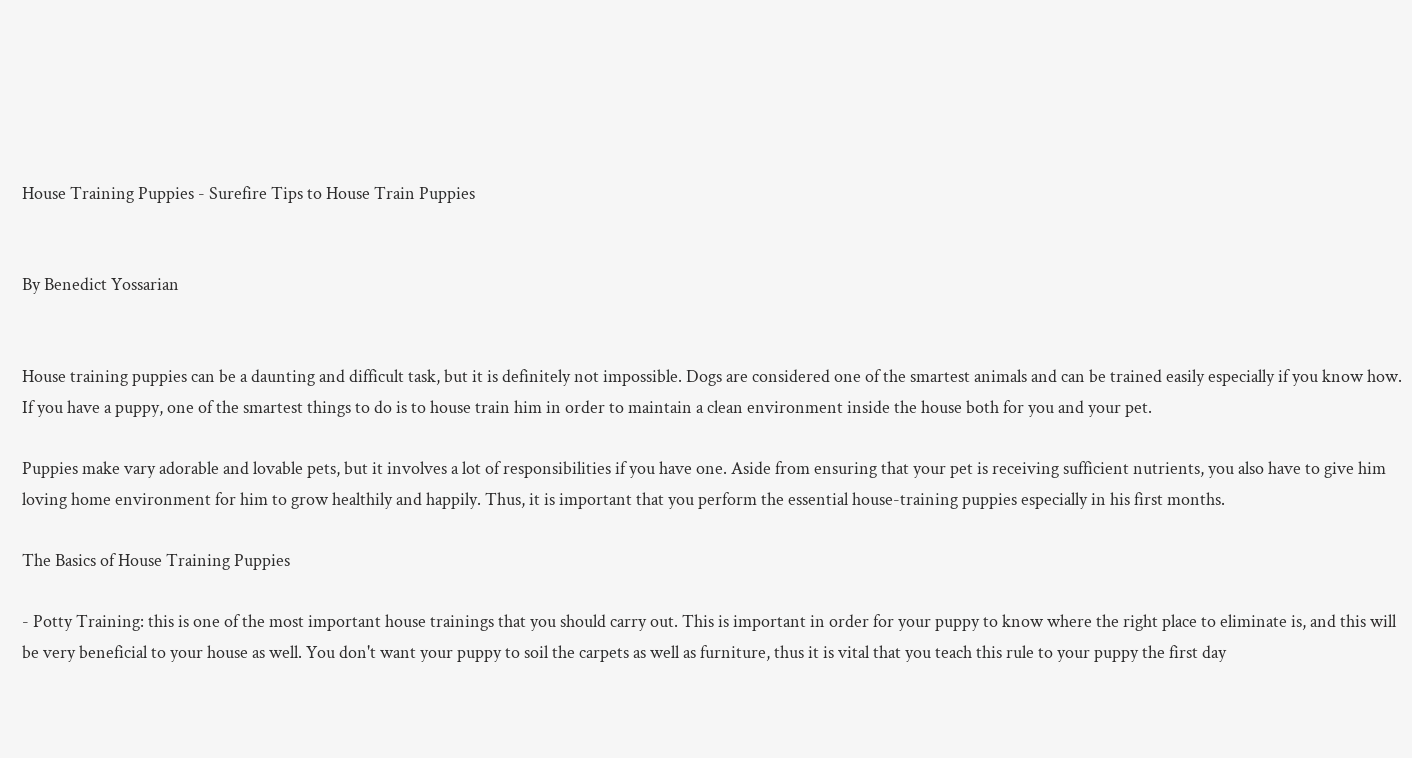House Training Puppies - Surefire Tips to House Train Puppies


By Benedict Yossarian


House training puppies can be a daunting and difficult task, but it is definitely not impossible. Dogs are considered one of the smartest animals and can be trained easily especially if you know how. If you have a puppy, one of the smartest things to do is to house train him in order to maintain a clean environment inside the house both for you and your pet.

Puppies make vary adorable and lovable pets, but it involves a lot of responsibilities if you have one. Aside from ensuring that your pet is receiving sufficient nutrients, you also have to give him loving home environment for him to grow healthily and happily. Thus, it is important that you perform the essential house-training puppies especially in his first months.

The Basics of House Training Puppies

- Potty Training: this is one of the most important house trainings that you should carry out. This is important in order for your puppy to know where the right place to eliminate is, and this will be very beneficial to your house as well. You don't want your puppy to soil the carpets as well as furniture, thus it is vital that you teach this rule to your puppy the first day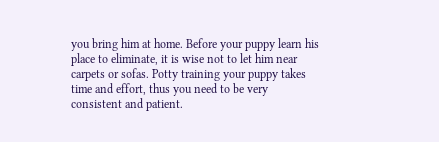you bring him at home. Before your puppy learn his place to eliminate, it is wise not to let him near carpets or sofas. Potty training your puppy takes time and effort, thus you need to be very consistent and patient.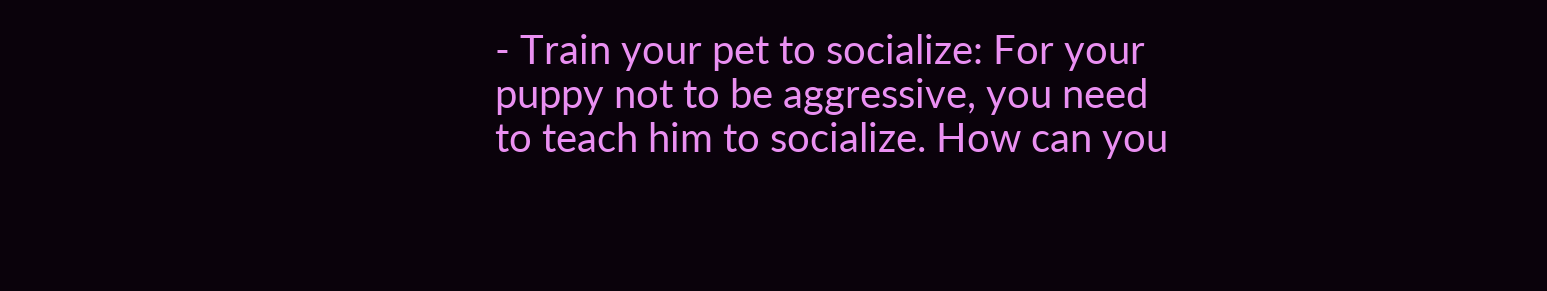- Train your pet to socialize: For your puppy not to be aggressive, you need to teach him to socialize. How can you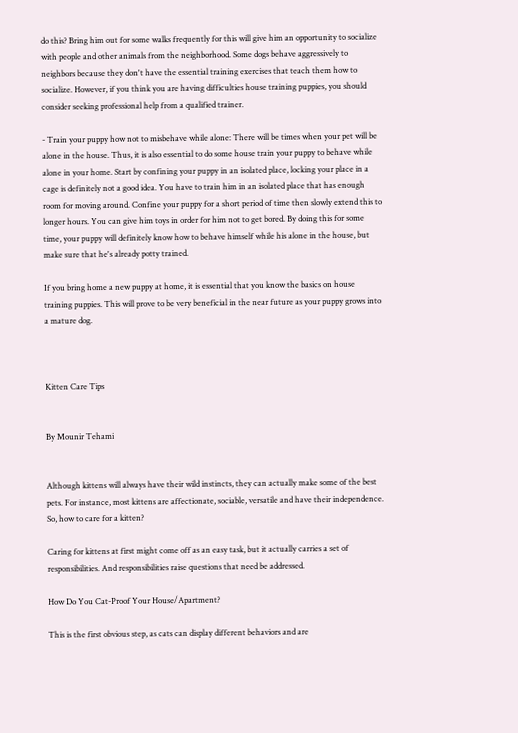do this? Bring him out for some walks frequently for this will give him an opportunity to socialize with people and other animals from the neighborhood. Some dogs behave aggressively to neighbors because they don't have the essential training exercises that teach them how to socialize. However, if you think you are having difficulties house training puppies, you should consider seeking professional help from a qualified trainer.

- Train your puppy how not to misbehave while alone: There will be times when your pet will be alone in the house. Thus, it is also essential to do some house train your puppy to behave while alone in your home. Start by confining your puppy in an isolated place, locking your place in a cage is definitely not a good idea. You have to train him in an isolated place that has enough room for moving around. Confine your puppy for a short period of time then slowly extend this to longer hours. You can give him toys in order for him not to get bored. By doing this for some time, your puppy will definitely know how to behave himself while his alone in the house, but make sure that he's already potty trained.

If you bring home a new puppy at home, it is essential that you know the basics on house training puppies. This will prove to be very beneficial in the near future as your puppy grows into a mature dog.



Kitten Care Tips


By Mounir Tehami


Although kittens will always have their wild instincts, they can actually make some of the best pets. For instance, most kittens are affectionate, sociable, versatile and have their independence. So, how to care for a kitten?

Caring for kittens at first might come off as an easy task, but it actually carries a set of responsibilities. And responsibilities raise questions that need be addressed.

How Do You Cat-Proof Your House/Apartment?

This is the first obvious step, as cats can display different behaviors and are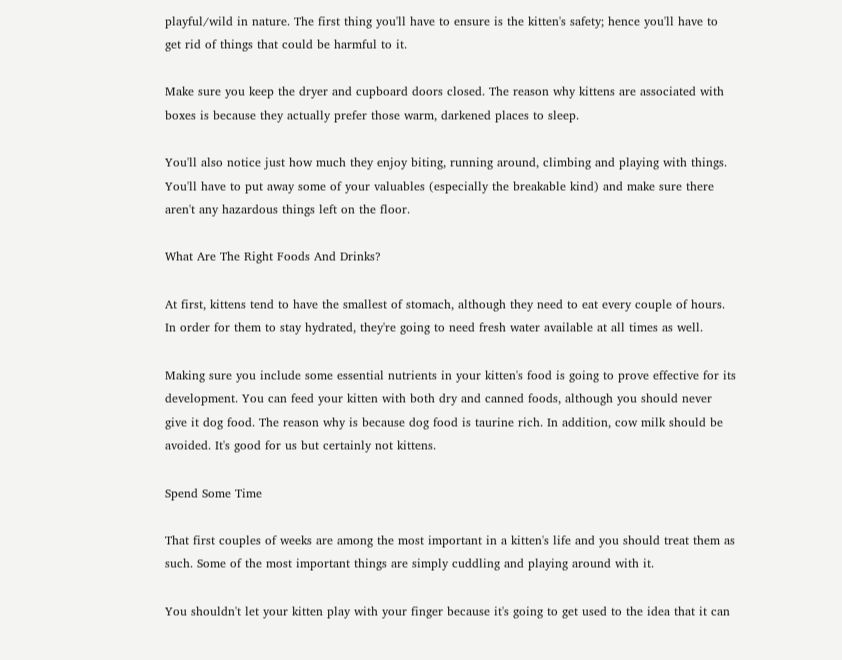playful/wild in nature. The first thing you'll have to ensure is the kitten's safety; hence you'll have to get rid of things that could be harmful to it.

Make sure you keep the dryer and cupboard doors closed. The reason why kittens are associated with boxes is because they actually prefer those warm, darkened places to sleep.

You'll also notice just how much they enjoy biting, running around, climbing and playing with things. You'll have to put away some of your valuables (especially the breakable kind) and make sure there aren't any hazardous things left on the floor.

What Are The Right Foods And Drinks?

At first, kittens tend to have the smallest of stomach, although they need to eat every couple of hours. In order for them to stay hydrated, they're going to need fresh water available at all times as well.

Making sure you include some essential nutrients in your kitten's food is going to prove effective for its development. You can feed your kitten with both dry and canned foods, although you should never give it dog food. The reason why is because dog food is taurine rich. In addition, cow milk should be avoided. It's good for us but certainly not kittens.

Spend Some Time

That first couples of weeks are among the most important in a kitten's life and you should treat them as such. Some of the most important things are simply cuddling and playing around with it.

You shouldn't let your kitten play with your finger because it's going to get used to the idea that it can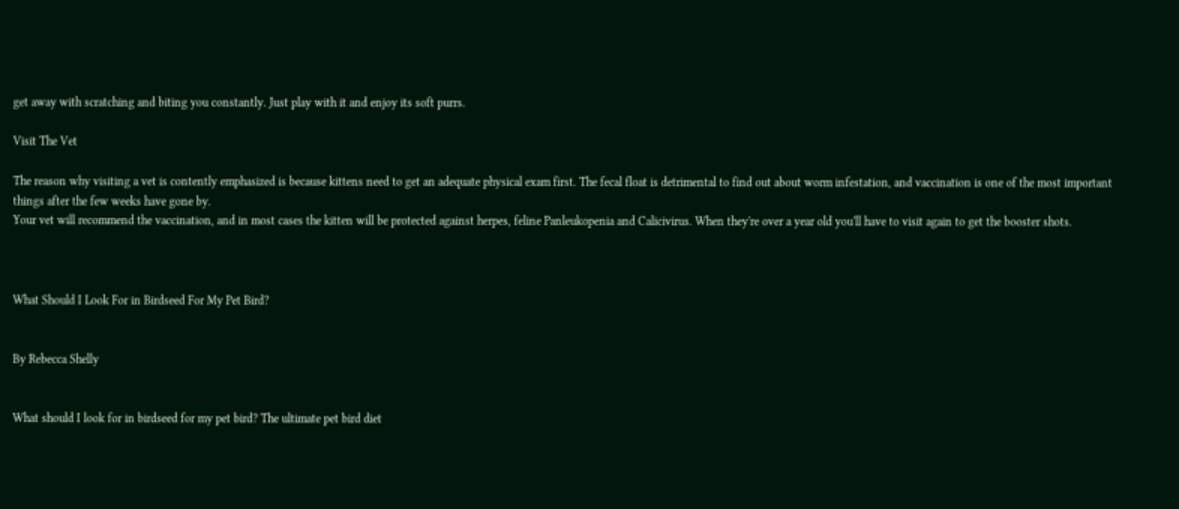get away with scratching and biting you constantly. Just play with it and enjoy its soft purrs.

Visit The Vet

The reason why visiting a vet is contently emphasized is because kittens need to get an adequate physical exam first. The fecal float is detrimental to find out about worm infestation, and vaccination is one of the most important things after the few weeks have gone by.
Your vet will recommend the vaccination, and in most cases the kitten will be protected against herpes, feline Panleukopenia and Calicivirus. When they're over a year old you'll have to visit again to get the booster shots.



What Should I Look For in Birdseed For My Pet Bird?


By Rebecca Shelly


What should I look for in birdseed for my pet bird? The ultimate pet bird diet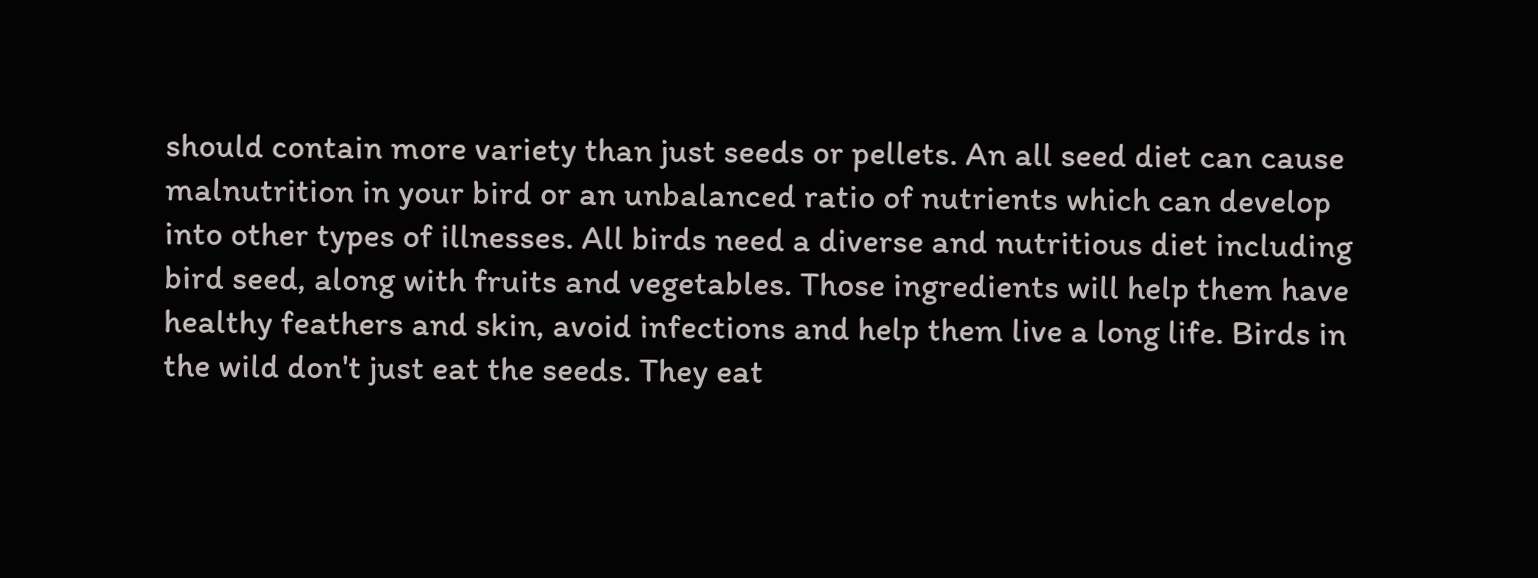should contain more variety than just seeds or pellets. An all seed diet can cause malnutrition in your bird or an unbalanced ratio of nutrients which can develop into other types of illnesses. All birds need a diverse and nutritious diet including bird seed, along with fruits and vegetables. Those ingredients will help them have healthy feathers and skin, avoid infections and help them live a long life. Birds in the wild don't just eat the seeds. They eat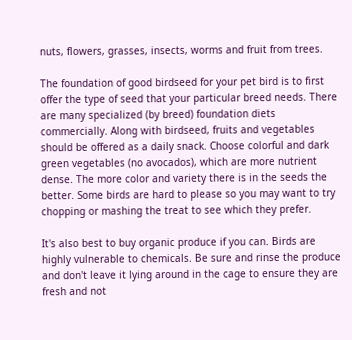nuts, flowers, grasses, insects, worms and fruit from trees.

The foundation of good birdseed for your pet bird is to first offer the type of seed that your particular breed needs. There are many specialized (by breed) foundation diets commercially. Along with birdseed, fruits and vegetables should be offered as a daily snack. Choose colorful and dark green vegetables (no avocados), which are more nutrient dense. The more color and variety there is in the seeds the better. Some birds are hard to please so you may want to try chopping or mashing the treat to see which they prefer.

It's also best to buy organic produce if you can. Birds are highly vulnerable to chemicals. Be sure and rinse the produce and don't leave it lying around in the cage to ensure they are fresh and not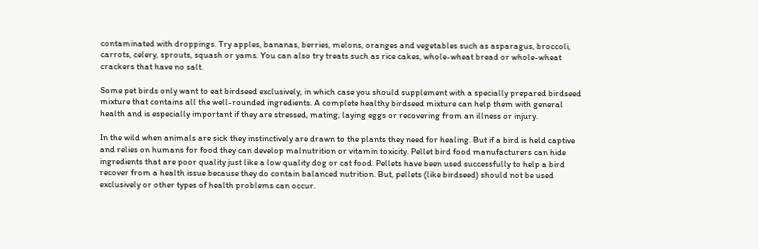contaminated with droppings. Try apples, bananas, berries, melons, oranges and vegetables such as asparagus, broccoli, carrots, celery, sprouts, squash or yams. You can also try treats such as rice cakes, whole-wheat bread or whole-wheat crackers that have no salt.

Some pet birds only want to eat birdseed exclusively, in which case you should supplement with a specially prepared birdseed mixture that contains all the well-rounded ingredients. A complete healthy birdseed mixture can help them with general health and is especially important if they are stressed, mating, laying eggs or recovering from an illness or injury.

In the wild when animals are sick they instinctively are drawn to the plants they need for healing. But if a bird is held captive and relies on humans for food they can develop malnutrition or vitamin toxicity. Pellet bird food manufacturers can hide ingredients that are poor quality just like a low quality dog or cat food. Pellets have been used successfully to help a bird recover from a health issue because they do contain balanced nutrition. But, pellets (like birdseed) should not be used exclusively or other types of health problems can occur.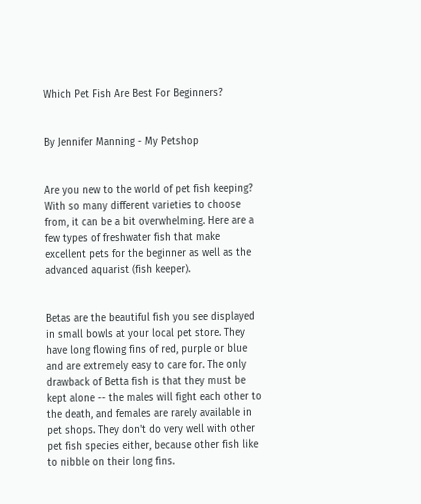Which Pet Fish Are Best For Beginners?


By Jennifer Manning - My Petshop


Are you new to the world of pet fish keeping? With so many different varieties to choose from, it can be a bit overwhelming. Here are a few types of freshwater fish that make excellent pets for the beginner as well as the advanced aquarist (fish keeper).


Betas are the beautiful fish you see displayed in small bowls at your local pet store. They have long flowing fins of red, purple or blue and are extremely easy to care for. The only drawback of Betta fish is that they must be kept alone -- the males will fight each other to the death, and females are rarely available in pet shops. They don't do very well with other pet fish species either, because other fish like to nibble on their long fins.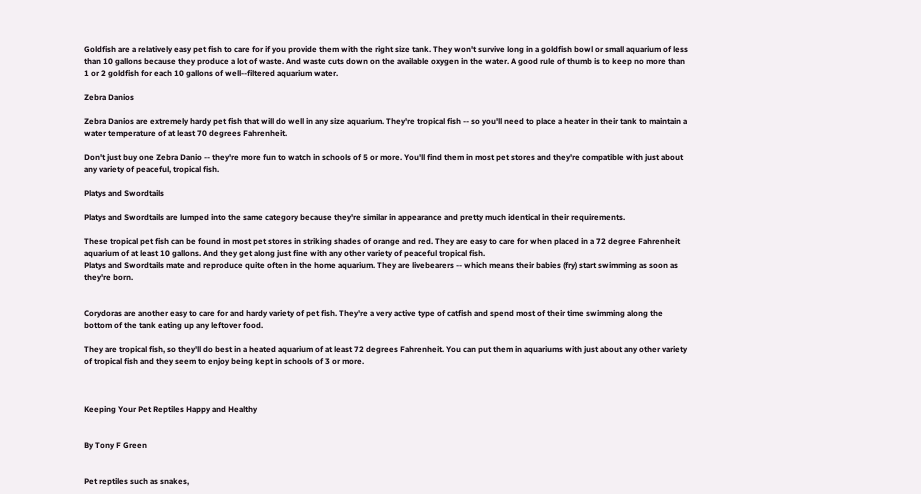Goldfish are a relatively easy pet fish to care for if you provide them with the right size tank. They won't survive long in a goldfish bowl or small aquarium of less than 10 gallons because they produce a lot of waste. And waste cuts down on the available oxygen in the water. A good rule of thumb is to keep no more than 1 or 2 goldfish for each 10 gallons of well--filtered aquarium water.

Zebra Danios

Zebra Danios are extremely hardy pet fish that will do well in any size aquarium. They're tropical fish -- so you'll need to place a heater in their tank to maintain a water temperature of at least 70 degrees Fahrenheit.

Don't just buy one Zebra Danio -- they're more fun to watch in schools of 5 or more. You'll find them in most pet stores and they're compatible with just about any variety of peaceful, tropical fish.

Platys and Swordtails

Platys and Swordtails are lumped into the same category because they're similar in appearance and pretty much identical in their requirements.

These tropical pet fish can be found in most pet stores in striking shades of orange and red. They are easy to care for when placed in a 72 degree Fahrenheit aquarium of at least 10 gallons. And they get along just fine with any other variety of peaceful tropical fish.
Platys and Swordtails mate and reproduce quite often in the home aquarium. They are livebearers -- which means their babies (fry) start swimming as soon as they're born.


Corydoras are another easy to care for and hardy variety of pet fish. They're a very active type of catfish and spend most of their time swimming along the bottom of the tank eating up any leftover food.

They are tropical fish, so they'll do best in a heated aquarium of at least 72 degrees Fahrenheit. You can put them in aquariums with just about any other variety of tropical fish and they seem to enjoy being kept in schools of 3 or more.



Keeping Your Pet Reptiles Happy and Healthy


By Tony F Green


Pet reptiles such as snakes,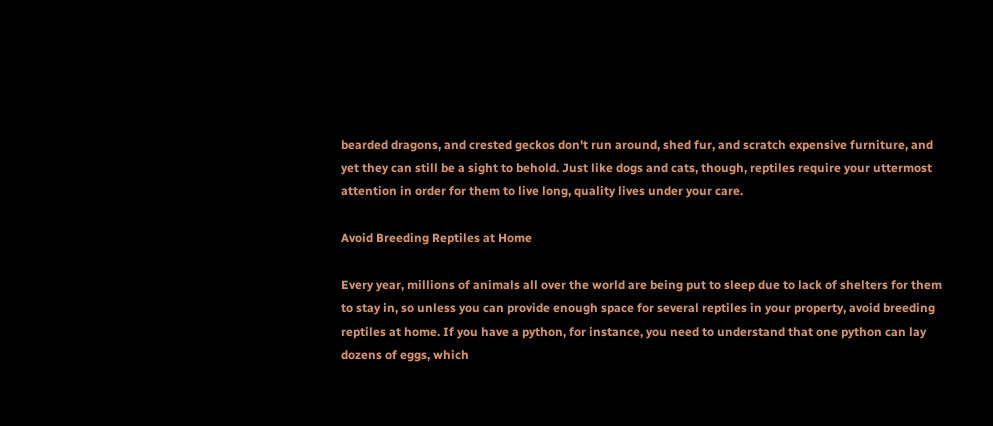bearded dragons, and crested geckos don't run around, shed fur, and scratch expensive furniture, and yet they can still be a sight to behold. Just like dogs and cats, though, reptiles require your uttermost attention in order for them to live long, quality lives under your care.

Avoid Breeding Reptiles at Home

Every year, millions of animals all over the world are being put to sleep due to lack of shelters for them to stay in, so unless you can provide enough space for several reptiles in your property, avoid breeding reptiles at home. If you have a python, for instance, you need to understand that one python can lay dozens of eggs, which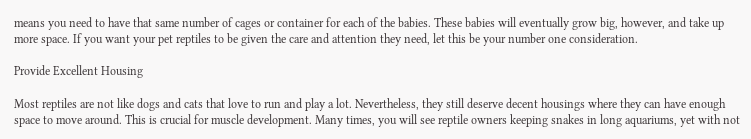means you need to have that same number of cages or container for each of the babies. These babies will eventually grow big, however, and take up more space. If you want your pet reptiles to be given the care and attention they need, let this be your number one consideration.

Provide Excellent Housing

Most reptiles are not like dogs and cats that love to run and play a lot. Nevertheless, they still deserve decent housings where they can have enough space to move around. This is crucial for muscle development. Many times, you will see reptile owners keeping snakes in long aquariums, yet with not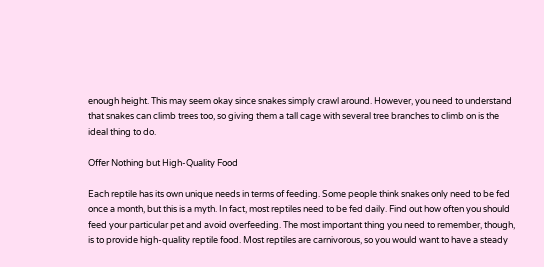enough height. This may seem okay since snakes simply crawl around. However, you need to understand that snakes can climb trees too, so giving them a tall cage with several tree branches to climb on is the ideal thing to do.

Offer Nothing but High-Quality Food

Each reptile has its own unique needs in terms of feeding. Some people think snakes only need to be fed once a month, but this is a myth. In fact, most reptiles need to be fed daily. Find out how often you should feed your particular pet and avoid overfeeding. The most important thing you need to remember, though, is to provide high-quality reptile food. Most reptiles are carnivorous, so you would want to have a steady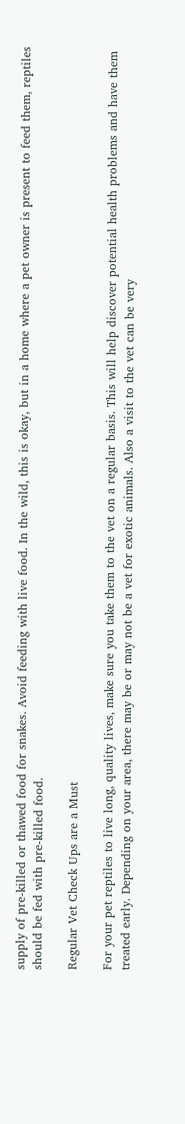supply of pre-killed or thawed food for snakes. Avoid feeding with live food. In the wild, this is okay, but in a home where a pet owner is present to feed them, reptiles should be fed with pre-killed food.

Regular Vet Check Ups are a Must

For your pet reptiles to live long, quality lives, make sure you take them to the vet on a regular basis. This will help discover potential health problems and have them treated early. Depending on your area, there may be or may not be a vet for exotic animals. Also a visit to the vet can be very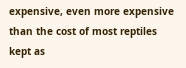expensive, even more expensive than the cost of most reptiles kept as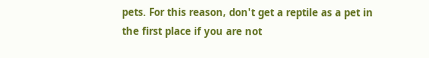pets. For this reason, don't get a reptile as a pet in the first place if you are not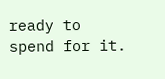ready to spend for it.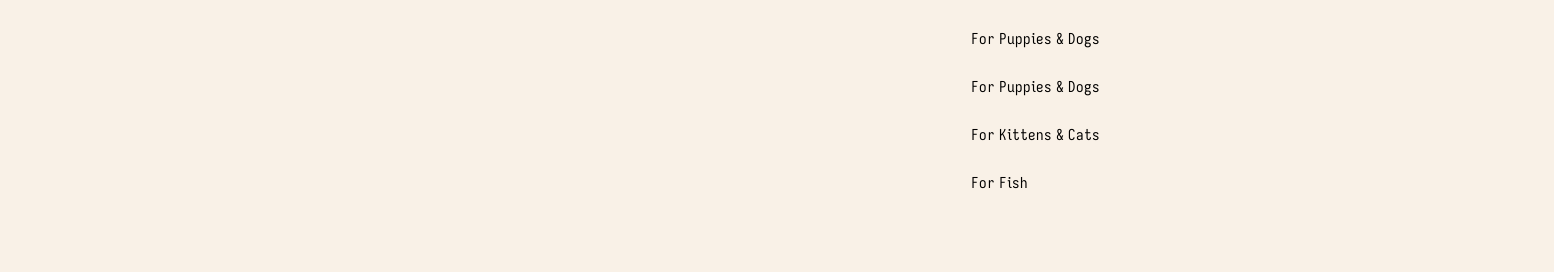For Puppies & Dogs

For Puppies & Dogs

For Kittens & Cats

For Fish